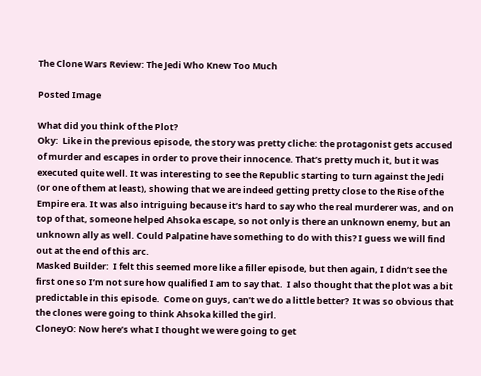The Clone Wars Review: The Jedi Who Knew Too Much

Posted Image

What did you think of the Plot?
Oky:  Like in the previous episode, the story was pretty cliche: the protagonist gets accused of murder and escapes in order to prove their innocence. That’s pretty much it, but it was executed quite well. It was interesting to see the Republic starting to turn against the Jedi (or one of them at least), showing that we are indeed getting pretty close to the Rise of the Empire era. It was also intriguing because it’s hard to say who the real murderer was, and on top of that, someone helped Ahsoka escape, so not only is there an unknown enemy, but an unknown ally as well. Could Palpatine have something to do with this? I guess we will find out at the end of this arc.
Masked Builder:  I felt this seemed more like a filler episode, but then again, I didn’t see the first one so I’m not sure how qualified I am to say that.  I also thought that the plot was a bit predictable in this episode.  Come on guys, can’t we do a little better?  It was so obvious that the clones were going to think Ahsoka killed the girl.
CloneyO: Now here’s what I thought we were going to get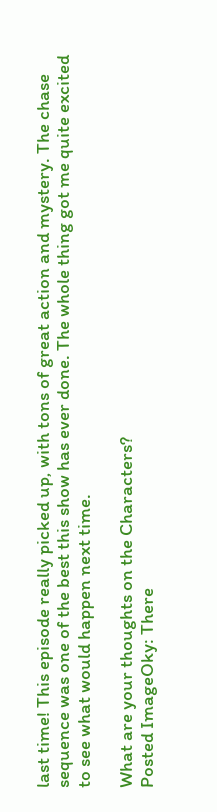last time! This episode really picked up, with tons of great action and mystery. The chase sequence was one of the best this show has ever done. The whole thing got me quite excited to see what would happen next time.

What are your thoughts on the Characters?
Posted ImageOky: There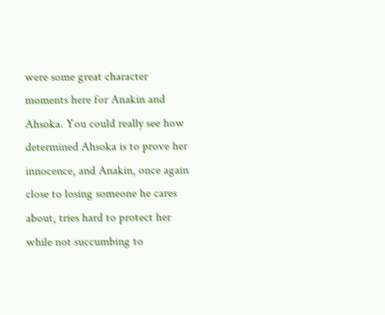were some great character moments here for Anakin and Ahsoka. You could really see how determined Ahsoka is to prove her innocence, and Anakin, once again close to losing someone he cares about, tries hard to protect her while not succumbing to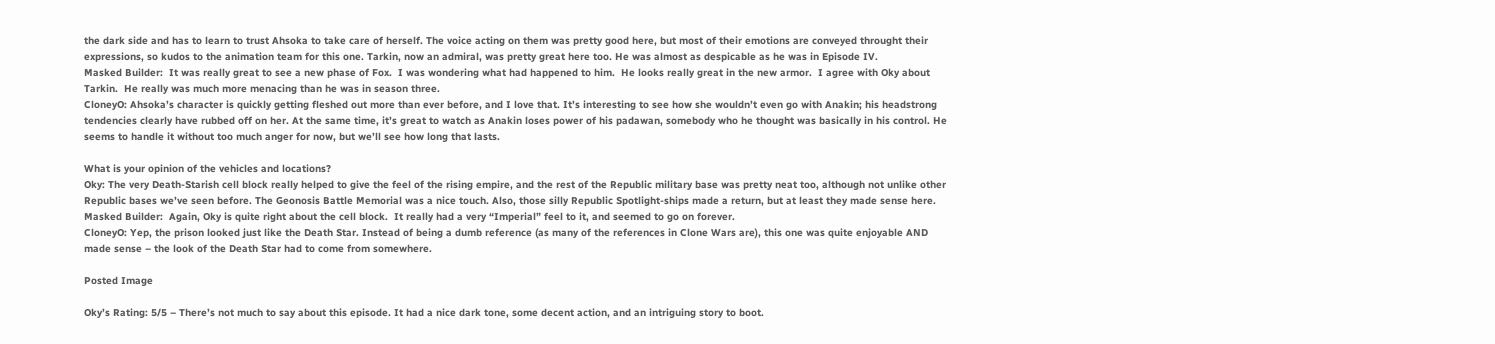the dark side and has to learn to trust Ahsoka to take care of herself. The voice acting on them was pretty good here, but most of their emotions are conveyed throught their expressions, so kudos to the animation team for this one. Tarkin, now an admiral, was pretty great here too. He was almost as despicable as he was in Episode IV.
Masked Builder:  It was really great to see a new phase of Fox.  I was wondering what had happened to him.  He looks really great in the new armor.  I agree with Oky about Tarkin.  He really was much more menacing than he was in season three.
CloneyO: Ahsoka’s character is quickly getting fleshed out more than ever before, and I love that. It’s interesting to see how she wouldn’t even go with Anakin; his headstrong tendencies clearly have rubbed off on her. At the same time, it’s great to watch as Anakin loses power of his padawan, somebody who he thought was basically in his control. He seems to handle it without too much anger for now, but we’ll see how long that lasts.

What is your opinion of the vehicles and locations?
Oky: The very Death-Starish cell block really helped to give the feel of the rising empire, and the rest of the Republic military base was pretty neat too, although not unlike other Republic bases we’ve seen before. The Geonosis Battle Memorial was a nice touch. Also, those silly Republic Spotlight-ships made a return, but at least they made sense here.
Masked Builder:  Again, Oky is quite right about the cell block.  It really had a very “Imperial” feel to it, and seemed to go on forever.
CloneyO: Yep, the prison looked just like the Death Star. Instead of being a dumb reference (as many of the references in Clone Wars are), this one was quite enjoyable AND made sense – the look of the Death Star had to come from somewhere.

Posted Image

Oky’s Rating: 5/5 – There’s not much to say about this episode. It had a nice dark tone, some decent action, and an intriguing story to boot.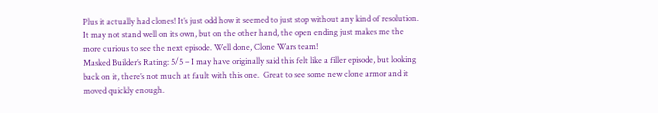Plus it actually had clones! It’s just odd how it seemed to just stop without any kind of resolution. It may not stand well on its own, but on the other hand, the open ending just makes me the more curious to see the next episode. Well done, Clone Wars team!
Masked Builder’s Rating: 5/5 – I may have originally said this felt like a filler episode, but looking back on it, there’s not much at fault with this one.  Great to see some new clone armor and it moved quickly enough.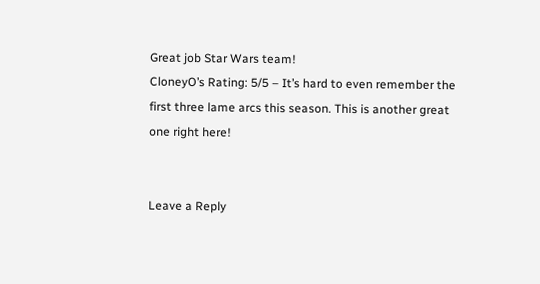Great job Star Wars team!
CloneyO’s Rating: 5/5 – It’s hard to even remember the first three lame arcs this season. This is another great one right here!


Leave a Reply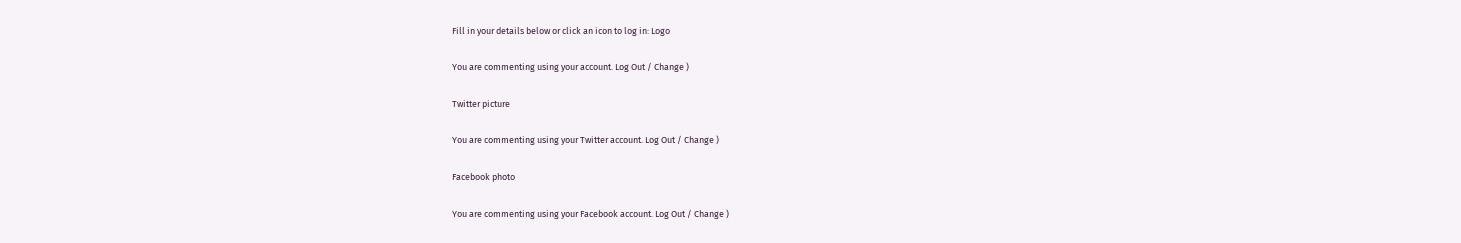Fill in your details below or click an icon to log in: Logo

You are commenting using your account. Log Out / Change )

Twitter picture

You are commenting using your Twitter account. Log Out / Change )

Facebook photo

You are commenting using your Facebook account. Log Out / Change )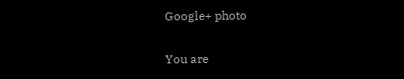Google+ photo

You are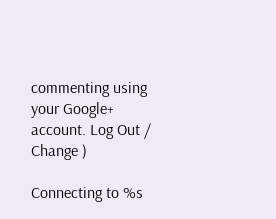commenting using your Google+ account. Log Out / Change )

Connecting to %s